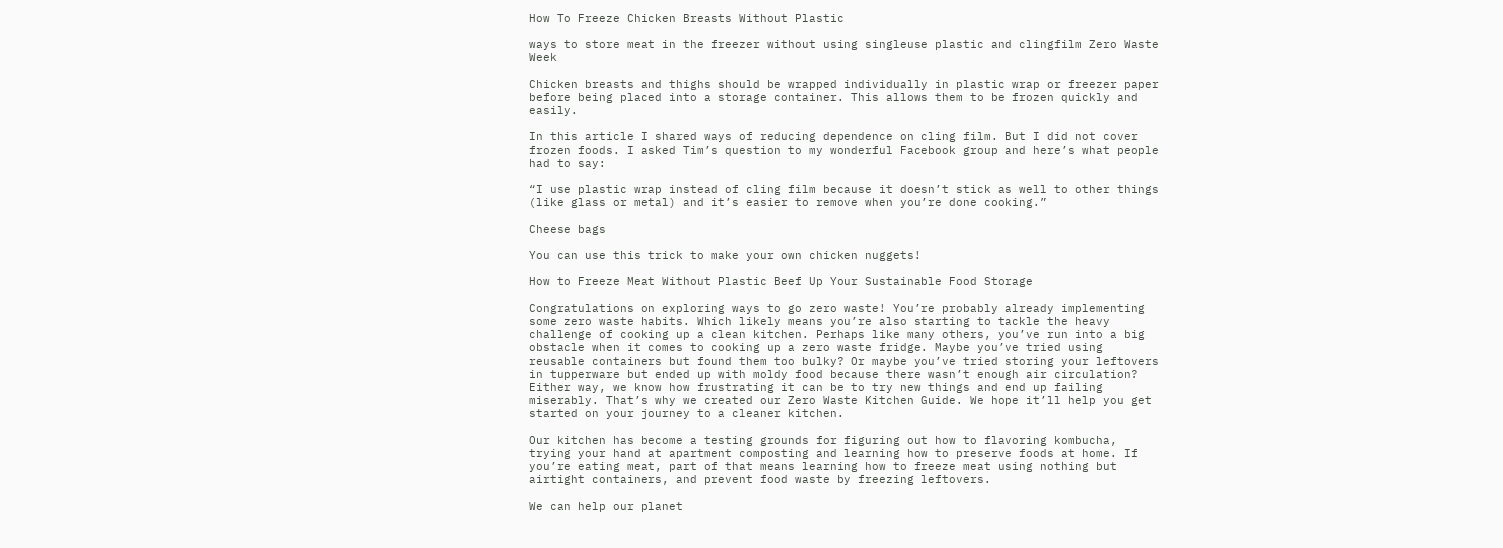How To Freeze Chicken Breasts Without Plastic

ways to store meat in the freezer without using singleuse plastic and clingfilm Zero Waste Week

Chicken breasts and thighs should be wrapped individually in plastic wrap or freezer paper before being placed into a storage container. This allows them to be frozen quickly and easily.

In this article I shared ways of reducing dependence on cling film. But I did not cover frozen foods. I asked Tim’s question to my wonderful Facebook group and here’s what people had to say:

“I use plastic wrap instead of cling film because it doesn’t stick as well to other things (like glass or metal) and it’s easier to remove when you’re done cooking.”

Cheese bags

You can use this trick to make your own chicken nuggets!

How to Freeze Meat Without Plastic Beef Up Your Sustainable Food Storage

Congratulations on exploring ways to go zero waste! You’re probably already implementing some zero waste habits. Which likely means you’re also starting to tackle the heavy challenge of cooking up a clean kitchen. Perhaps like many others, you’ve run into a big obstacle when it comes to cooking up a zero waste fridge. Maybe you’ve tried using reusable containers but found them too bulky? Or maybe you’ve tried storing your leftovers in tupperware but ended up with moldy food because there wasn’t enough air circulation? Either way, we know how frustrating it can be to try new things and end up failing miserably. That’s why we created our Zero Waste Kitchen Guide. We hope it’ll help you get started on your journey to a cleaner kitchen.

Our kitchen has become a testing grounds for figuring out how to flavoring kombucha, trying your hand at apartment composting and learning how to preserve foods at home. If you’re eating meat, part of that means learning how to freeze meat using nothing but airtight containers, and prevent food waste by freezing leftovers.

We can help our planet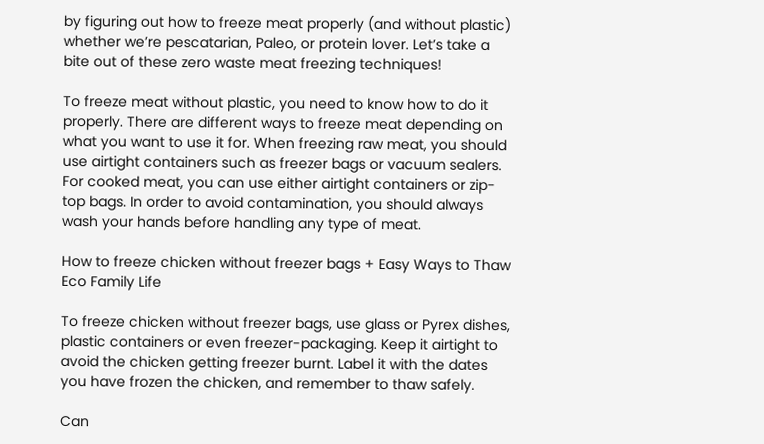by figuring out how to freeze meat properly (and without plastic) whether we’re pescatarian, Paleo, or protein lover. Let’s take a bite out of these zero waste meat freezing techniques!

To freeze meat without plastic, you need to know how to do it properly. There are different ways to freeze meat depending on what you want to use it for. When freezing raw meat, you should use airtight containers such as freezer bags or vacuum sealers. For cooked meat, you can use either airtight containers or zip-top bags. In order to avoid contamination, you should always wash your hands before handling any type of meat.

How to freeze chicken without freezer bags + Easy Ways to Thaw Eco Family Life

To freeze chicken without freezer bags, use glass or Pyrex dishes, plastic containers or even freezer-packaging. Keep it airtight to avoid the chicken getting freezer burnt. Label it with the dates you have frozen the chicken, and remember to thaw safely.

Can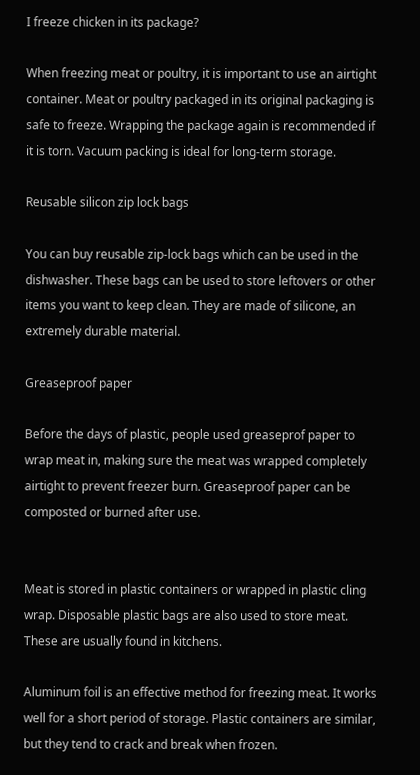I freeze chicken in its package?

When freezing meat or poultry, it is important to use an airtight container. Meat or poultry packaged in its original packaging is safe to freeze. Wrapping the package again is recommended if it is torn. Vacuum packing is ideal for long-term storage.

Reusable silicon zip lock bags

You can buy reusable zip-lock bags which can be used in the dishwasher. These bags can be used to store leftovers or other items you want to keep clean. They are made of silicone, an extremely durable material.

Greaseproof paper

Before the days of plastic, people used greaseprof paper to wrap meat in, making sure the meat was wrapped completely airtight to prevent freezer burn. Greaseproof paper can be composted or burned after use.


Meat is stored in plastic containers or wrapped in plastic cling wrap. Disposable plastic bags are also used to store meat. These are usually found in kitchens.

Aluminum foil is an effective method for freezing meat. It works well for a short period of storage. Plastic containers are similar, but they tend to crack and break when frozen.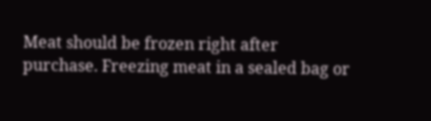Meat should be frozen right after purchase. Freezing meat in a sealed bag or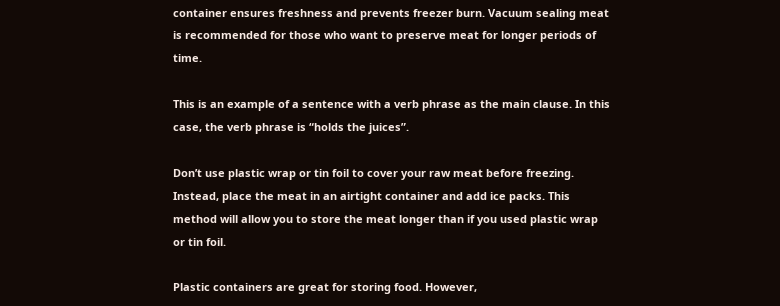container ensures freshness and prevents freezer burn. Vacuum sealing meat is recommended for those who want to preserve meat for longer periods of time.

This is an example of a sentence with a verb phrase as the main clause. In this case, the verb phrase is “holds the juices”.

Don’t use plastic wrap or tin foil to cover your raw meat before freezing. Instead, place the meat in an airtight container and add ice packs. This method will allow you to store the meat longer than if you used plastic wrap or tin foil.

Plastic containers are great for storing food. However,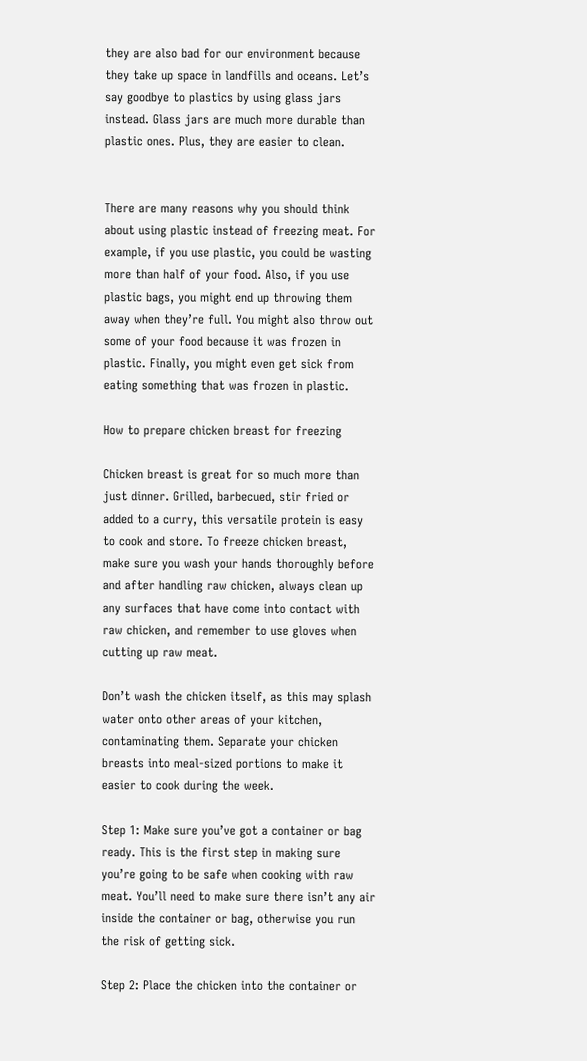they are also bad for our environment because they take up space in landfills and oceans. Let’s say goodbye to plastics by using glass jars instead. Glass jars are much more durable than plastic ones. Plus, they are easier to clean.


There are many reasons why you should think about using plastic instead of freezing meat. For example, if you use plastic, you could be wasting more than half of your food. Also, if you use plastic bags, you might end up throwing them away when they’re full. You might also throw out some of your food because it was frozen in plastic. Finally, you might even get sick from eating something that was frozen in plastic.

How to prepare chicken breast for freezing

Chicken breast is great for so much more than just dinner. Grilled, barbecued, stir fried or added to a curry, this versatile protein is easy to cook and store. To freeze chicken breast, make sure you wash your hands thoroughly before and after handling raw chicken, always clean up any surfaces that have come into contact with raw chicken, and remember to use gloves when cutting up raw meat.

Don’t wash the chicken itself, as this may splash water onto other areas of your kitchen, contaminating them. Separate your chicken breasts into meal-sized portions to make it easier to cook during the week.

Step 1: Make sure you’ve got a container or bag ready. This is the first step in making sure you’re going to be safe when cooking with raw meat. You’ll need to make sure there isn’t any air inside the container or bag, otherwise you run the risk of getting sick.

Step 2: Place the chicken into the container or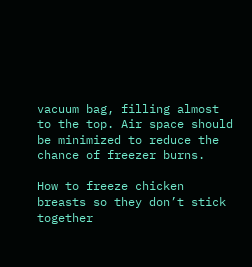vacuum bag, filling almost to the top. Air space should be minimized to reduce the chance of freezer burns.

How to freeze chicken breasts so they don’t stick together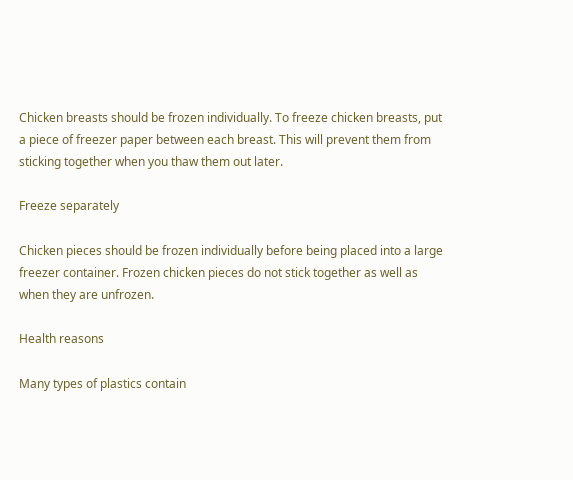Chicken breasts should be frozen individually. To freeze chicken breasts, put a piece of freezer paper between each breast. This will prevent them from sticking together when you thaw them out later.

Freeze separately

Chicken pieces should be frozen individually before being placed into a large freezer container. Frozen chicken pieces do not stick together as well as when they are unfrozen.

Health reasons

Many types of plastics contain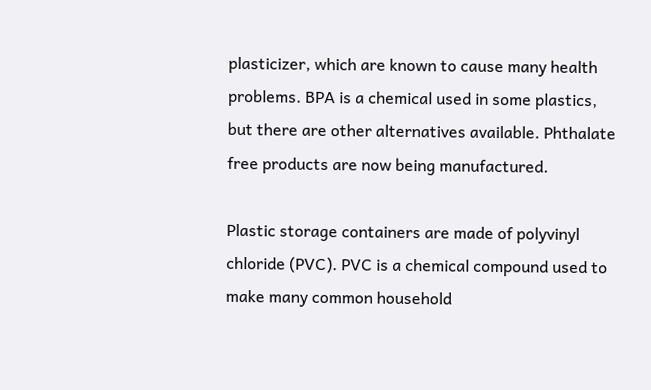plasticizer, which are known to cause many health problems. BPA is a chemical used in some plastics, but there are other alternatives available. Phthalate free products are now being manufactured.

Plastic storage containers are made of polyvinyl chloride (PVC). PVC is a chemical compound used to make many common household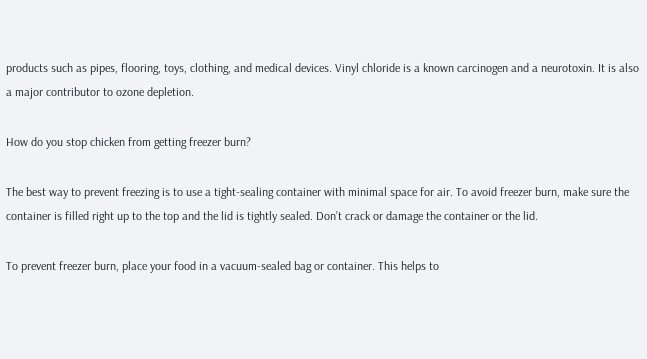products such as pipes, flooring, toys, clothing, and medical devices. Vinyl chloride is a known carcinogen and a neurotoxin. It is also a major contributor to ozone depletion.

How do you stop chicken from getting freezer burn?

The best way to prevent freezing is to use a tight-sealing container with minimal space for air. To avoid freezer burn, make sure the container is filled right up to the top and the lid is tightly sealed. Don’t crack or damage the container or the lid.

To prevent freezer burn, place your food in a vacuum-sealed bag or container. This helps to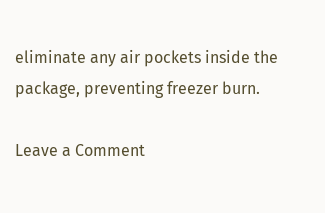eliminate any air pockets inside the package, preventing freezer burn.

Leave a Comment